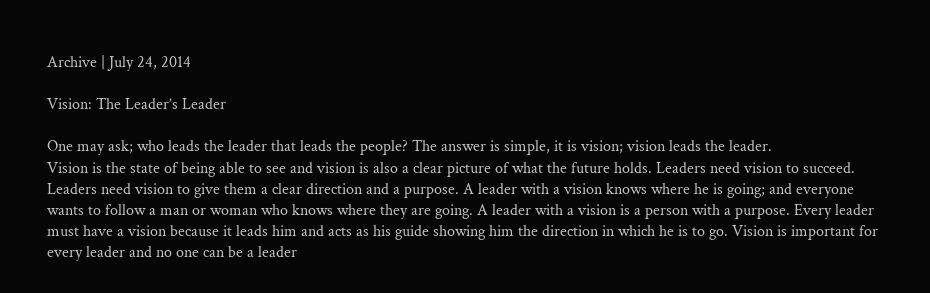Archive | July 24, 2014

Vision: The Leader’s Leader

One may ask; who leads the leader that leads the people? The answer is simple, it is vision; vision leads the leader.
Vision is the state of being able to see and vision is also a clear picture of what the future holds. Leaders need vision to succeed. Leaders need vision to give them a clear direction and a purpose. A leader with a vision knows where he is going; and everyone wants to follow a man or woman who knows where they are going. A leader with a vision is a person with a purpose. Every leader must have a vision because it leads him and acts as his guide showing him the direction in which he is to go. Vision is important for every leader and no one can be a leader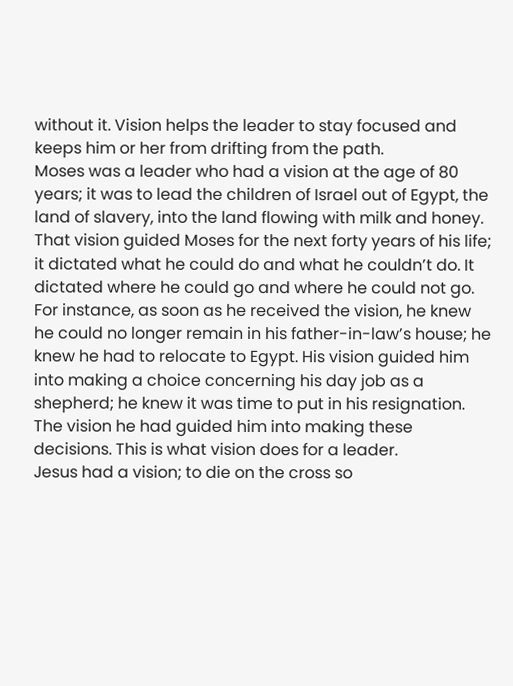without it. Vision helps the leader to stay focused and keeps him or her from drifting from the path.
Moses was a leader who had a vision at the age of 80 years; it was to lead the children of Israel out of Egypt, the land of slavery, into the land flowing with milk and honey. That vision guided Moses for the next forty years of his life; it dictated what he could do and what he couldn’t do. It dictated where he could go and where he could not go. For instance, as soon as he received the vision, he knew he could no longer remain in his father-in-law’s house; he knew he had to relocate to Egypt. His vision guided him into making a choice concerning his day job as a shepherd; he knew it was time to put in his resignation. The vision he had guided him into making these decisions. This is what vision does for a leader.
Jesus had a vision; to die on the cross so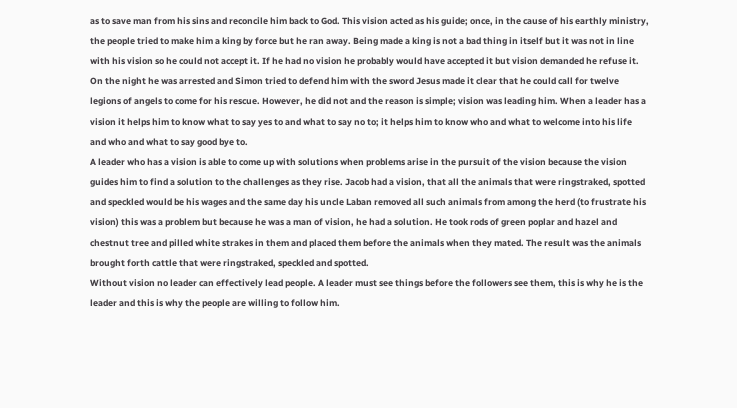as to save man from his sins and reconcile him back to God. This vision acted as his guide; once, in the cause of his earthly ministry, the people tried to make him a king by force but he ran away. Being made a king is not a bad thing in itself but it was not in line with his vision so he could not accept it. If he had no vision he probably would have accepted it but vision demanded he refuse it. On the night he was arrested and Simon tried to defend him with the sword Jesus made it clear that he could call for twelve legions of angels to come for his rescue. However, he did not and the reason is simple; vision was leading him. When a leader has a vision it helps him to know what to say yes to and what to say no to; it helps him to know who and what to welcome into his life and who and what to say good bye to.
A leader who has a vision is able to come up with solutions when problems arise in the pursuit of the vision because the vision guides him to find a solution to the challenges as they rise. Jacob had a vision, that all the animals that were ringstraked, spotted and speckled would be his wages and the same day his uncle Laban removed all such animals from among the herd (to frustrate his vision) this was a problem but because he was a man of vision, he had a solution. He took rods of green poplar and hazel and chestnut tree and pilled white strakes in them and placed them before the animals when they mated. The result was the animals brought forth cattle that were ringstraked, speckled and spotted.
Without vision no leader can effectively lead people. A leader must see things before the followers see them, this is why he is the leader and this is why the people are willing to follow him.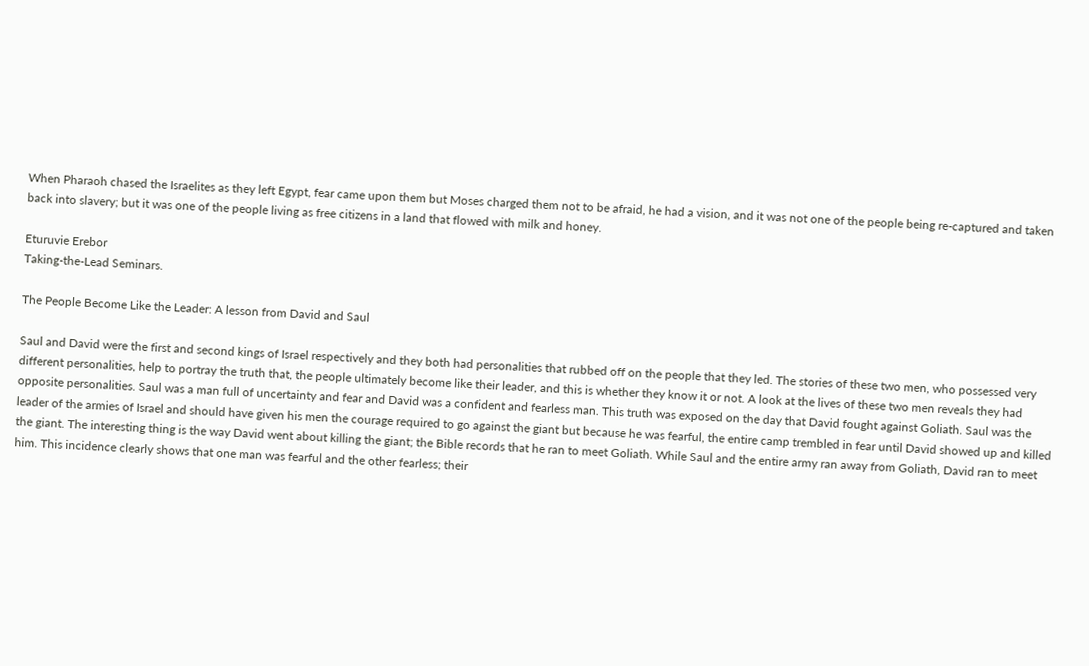When Pharaoh chased the Israelites as they left Egypt, fear came upon them but Moses charged them not to be afraid, he had a vision, and it was not one of the people being re-captured and taken back into slavery; but it was one of the people living as free citizens in a land that flowed with milk and honey.

Eturuvie Erebor
Taking-the-Lead Seminars.

The People Become Like the Leader: A lesson from David and Saul

Saul and David were the first and second kings of Israel respectively and they both had personalities that rubbed off on the people that they led. The stories of these two men, who possessed very different personalities, help to portray the truth that, the people ultimately become like their leader, and this is whether they know it or not. A look at the lives of these two men reveals they had opposite personalities. Saul was a man full of uncertainty and fear and David was a confident and fearless man. This truth was exposed on the day that David fought against Goliath. Saul was the leader of the armies of Israel and should have given his men the courage required to go against the giant but because he was fearful, the entire camp trembled in fear until David showed up and killed the giant. The interesting thing is the way David went about killing the giant; the Bible records that he ran to meet Goliath. While Saul and the entire army ran away from Goliath, David ran to meet him. This incidence clearly shows that one man was fearful and the other fearless; their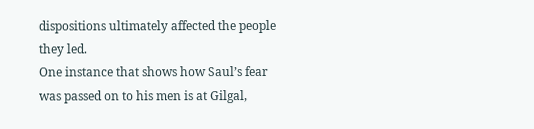dispositions ultimately affected the people they led.
One instance that shows how Saul’s fear was passed on to his men is at Gilgal,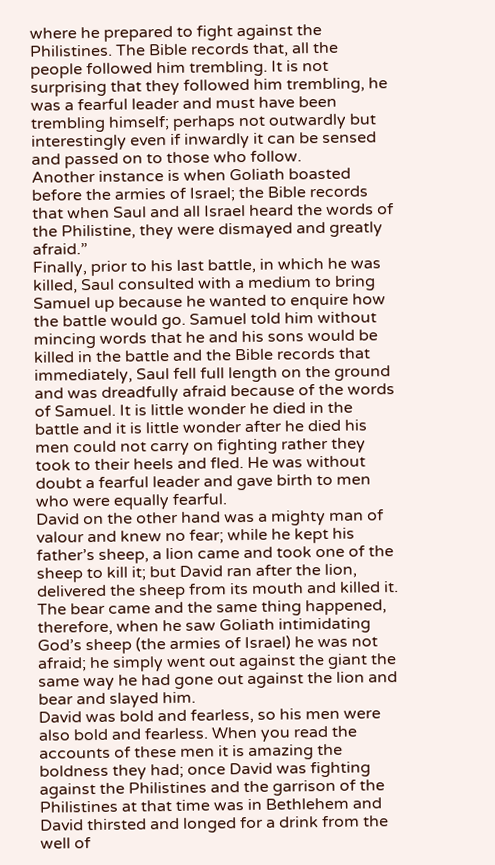where he prepared to fight against the Philistines. The Bible records that, all the people followed him trembling. It is not surprising that they followed him trembling, he was a fearful leader and must have been trembling himself; perhaps not outwardly but interestingly even if inwardly it can be sensed and passed on to those who follow.
Another instance is when Goliath boasted before the armies of Israel; the Bible records that when Saul and all Israel heard the words of the Philistine, they were dismayed and greatly afraid.”
Finally, prior to his last battle, in which he was killed, Saul consulted with a medium to bring Samuel up because he wanted to enquire how the battle would go. Samuel told him without mincing words that he and his sons would be killed in the battle and the Bible records that immediately, Saul fell full length on the ground and was dreadfully afraid because of the words of Samuel. It is little wonder he died in the battle and it is little wonder after he died his men could not carry on fighting rather they took to their heels and fled. He was without doubt a fearful leader and gave birth to men who were equally fearful.
David on the other hand was a mighty man of valour and knew no fear; while he kept his father’s sheep, a lion came and took one of the sheep to kill it; but David ran after the lion, delivered the sheep from its mouth and killed it. The bear came and the same thing happened, therefore, when he saw Goliath intimidating God’s sheep (the armies of Israel) he was not afraid; he simply went out against the giant the same way he had gone out against the lion and bear and slayed him.
David was bold and fearless, so his men were also bold and fearless. When you read the accounts of these men it is amazing the boldness they had; once David was fighting against the Philistines and the garrison of the Philistines at that time was in Bethlehem and David thirsted and longed for a drink from the well of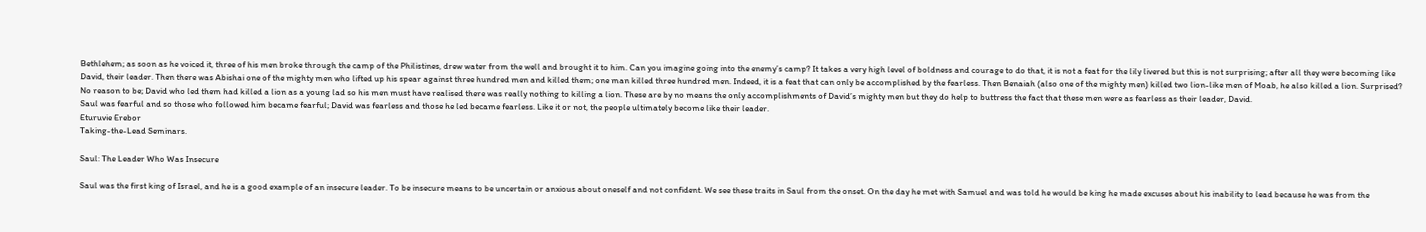Bethlehem; as soon as he voiced it, three of his men broke through the camp of the Philistines, drew water from the well and brought it to him. Can you imagine going into the enemy’s camp? It takes a very high level of boldness and courage to do that, it is not a feat for the lily livered but this is not surprising; after all they were becoming like David, their leader. Then there was Abishai one of the mighty men who lifted up his spear against three hundred men and killed them; one man killed three hundred men. Indeed, it is a feat that can only be accomplished by the fearless. Then Benaiah (also one of the mighty men) killed two lion-like men of Moab, he also killed a lion. Surprised? No reason to be; David who led them had killed a lion as a young lad so his men must have realised there was really nothing to killing a lion. These are by no means the only accomplishments of David’s mighty men but they do help to buttress the fact that these men were as fearless as their leader, David.
Saul was fearful and so those who followed him became fearful; David was fearless and those he led became fearless. Like it or not, the people ultimately become like their leader.
Eturuvie Erebor
Taking-the-Lead Seminars.

Saul: The Leader Who Was Insecure

Saul was the first king of Israel, and he is a good example of an insecure leader. To be insecure means to be uncertain or anxious about oneself and not confident. We see these traits in Saul from the onset. On the day he met with Samuel and was told he would be king he made excuses about his inability to lead because he was from the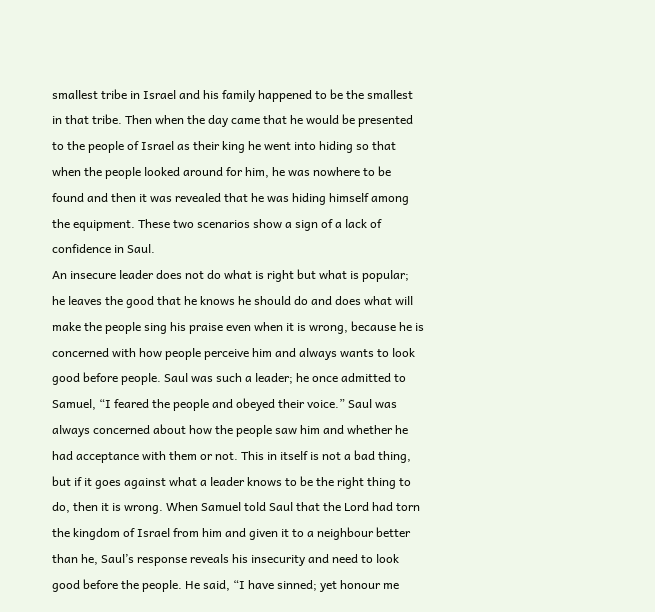smallest tribe in Israel and his family happened to be the smallest in that tribe. Then when the day came that he would be presented to the people of Israel as their king he went into hiding so that when the people looked around for him, he was nowhere to be found and then it was revealed that he was hiding himself among the equipment. These two scenarios show a sign of a lack of confidence in Saul.
An insecure leader does not do what is right but what is popular; he leaves the good that he knows he should do and does what will make the people sing his praise even when it is wrong, because he is concerned with how people perceive him and always wants to look good before people. Saul was such a leader; he once admitted to Samuel, “I feared the people and obeyed their voice.” Saul was always concerned about how the people saw him and whether he had acceptance with them or not. This in itself is not a bad thing, but if it goes against what a leader knows to be the right thing to do, then it is wrong. When Samuel told Saul that the Lord had torn the kingdom of Israel from him and given it to a neighbour better than he, Saul’s response reveals his insecurity and need to look good before the people. He said, “I have sinned; yet honour me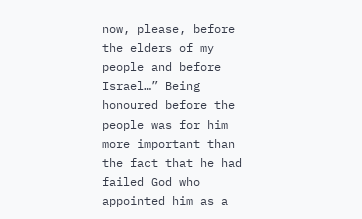now, please, before the elders of my people and before Israel…” Being honoured before the people was for him more important than the fact that he had failed God who appointed him as a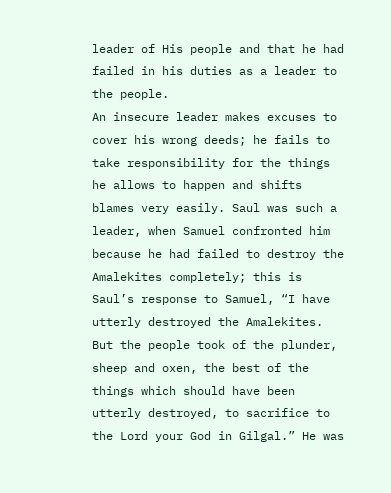leader of His people and that he had failed in his duties as a leader to the people.
An insecure leader makes excuses to cover his wrong deeds; he fails to take responsibility for the things he allows to happen and shifts blames very easily. Saul was such a leader, when Samuel confronted him because he had failed to destroy the Amalekites completely; this is Saul’s response to Samuel, “I have utterly destroyed the Amalekites. But the people took of the plunder, sheep and oxen, the best of the things which should have been utterly destroyed, to sacrifice to the Lord your God in Gilgal.” He was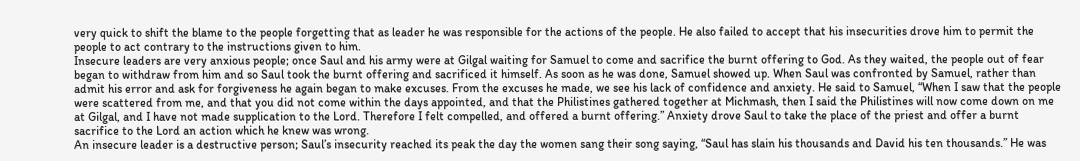very quick to shift the blame to the people forgetting that as leader he was responsible for the actions of the people. He also failed to accept that his insecurities drove him to permit the people to act contrary to the instructions given to him.
Insecure leaders are very anxious people; once Saul and his army were at Gilgal waiting for Samuel to come and sacrifice the burnt offering to God. As they waited, the people out of fear began to withdraw from him and so Saul took the burnt offering and sacrificed it himself. As soon as he was done, Samuel showed up. When Saul was confronted by Samuel, rather than admit his error and ask for forgiveness he again began to make excuses. From the excuses he made, we see his lack of confidence and anxiety. He said to Samuel, “When I saw that the people were scattered from me, and that you did not come within the days appointed, and that the Philistines gathered together at Michmash, then I said the Philistines will now come down on me at Gilgal, and I have not made supplication to the Lord. Therefore I felt compelled, and offered a burnt offering.” Anxiety drove Saul to take the place of the priest and offer a burnt sacrifice to the Lord an action which he knew was wrong.
An insecure leader is a destructive person; Saul’s insecurity reached its peak the day the women sang their song saying, “Saul has slain his thousands and David his ten thousands.” He was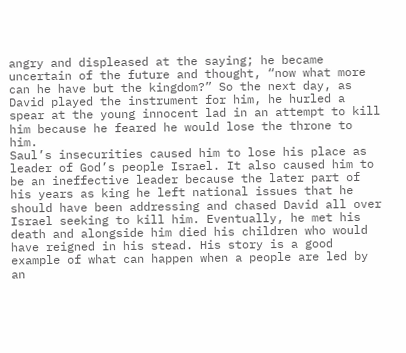angry and displeased at the saying; he became uncertain of the future and thought, “now what more can he have but the kingdom?” So the next day, as David played the instrument for him, he hurled a spear at the young innocent lad in an attempt to kill him because he feared he would lose the throne to him.
Saul’s insecurities caused him to lose his place as leader of God’s people Israel. It also caused him to be an ineffective leader because the later part of his years as king he left national issues that he should have been addressing and chased David all over Israel seeking to kill him. Eventually, he met his death and alongside him died his children who would have reigned in his stead. His story is a good example of what can happen when a people are led by an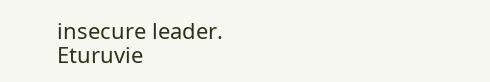insecure leader.
Eturuvie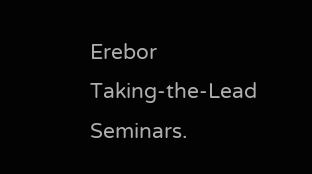Erebor
Taking-the-Lead Seminars.